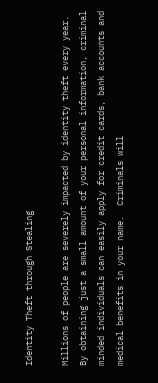Identity Theft through Stealing

Millions of people are severely impacted by identity theft every year.  By obtaining just a small amount of your personal information, criminal minded individuals can easily apply for credit cards, bank accounts and medical benefits in your name.  Criminals will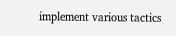implement various tactics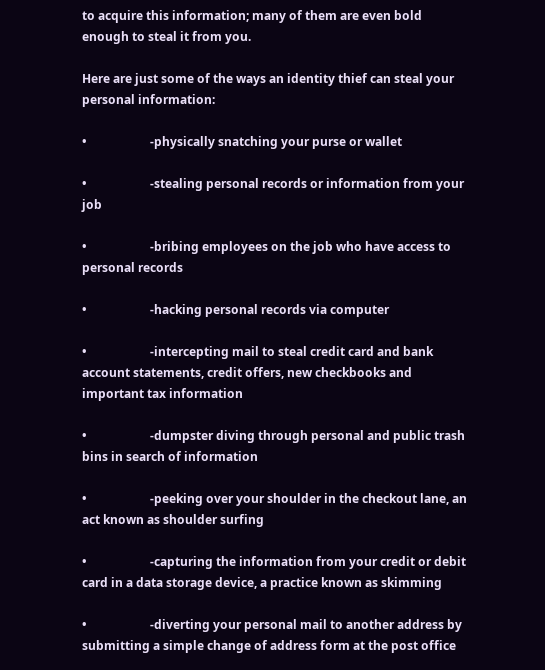to acquire this information; many of them are even bold enough to steal it from you.

Here are just some of the ways an identity thief can steal your personal information:

•                     -physically snatching your purse or wallet

•                     -stealing personal records or information from your job

•                     -bribing employees on the job who have access to personal records

•                     -hacking personal records via computer

•                     -intercepting mail to steal credit card and bank account statements, credit offers, new checkbooks and important tax information

•                     -dumpster diving through personal and public trash bins in search of information

•                     -peeking over your shoulder in the checkout lane, an act known as shoulder surfing

•                     -capturing the information from your credit or debit card in a data storage device, a practice known as skimming

•                     -diverting your personal mail to another address by submitting a simple change of address form at the post office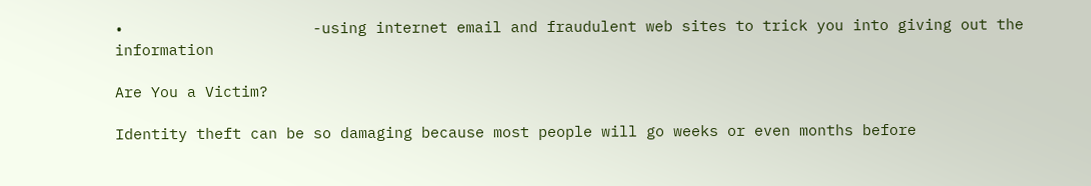•                     -using internet email and fraudulent web sites to trick you into giving out the information

Are You a Victim?

Identity theft can be so damaging because most people will go weeks or even months before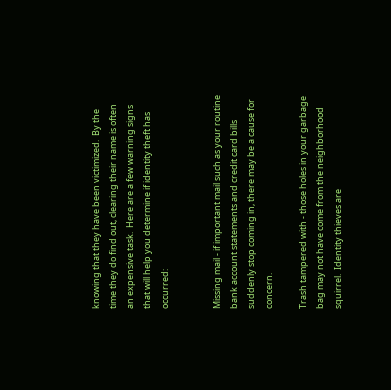knowing that they have been victimized.  By the time they do find out, clearing their name is often an expensive task.  Here are a few warning signs that will help you determine if identity theft has occurred:


Missing mail - if important mail such as your routine bank account statements and credit card bills suddenly stop coming in, there may be a cause for concern.

Trash tampered with - those holes in your garbage bag may not have come from the neighborhood squirrel.  Identity thieves are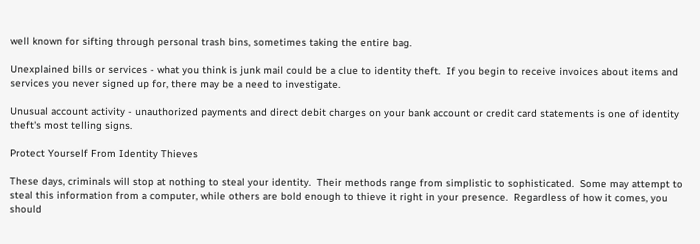well known for sifting through personal trash bins, sometimes taking the entire bag.

Unexplained bills or services - what you think is junk mail could be a clue to identity theft.  If you begin to receive invoices about items and services you never signed up for, there may be a need to investigate.

Unusual account activity - unauthorized payments and direct debit charges on your bank account or credit card statements is one of identity theft's most telling signs.

Protect Yourself From Identity Thieves

These days, criminals will stop at nothing to steal your identity.  Their methods range from simplistic to sophisticated.  Some may attempt to steal this information from a computer, while others are bold enough to thieve it right in your presence.  Regardless of how it comes, you should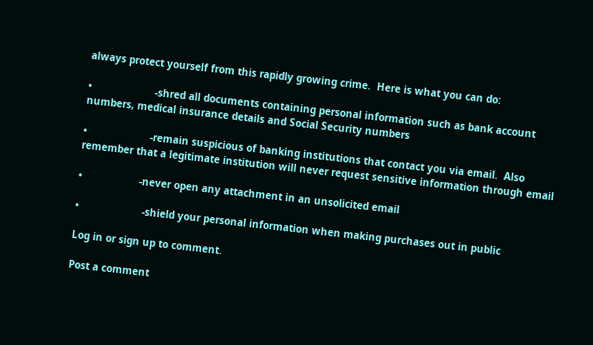always protect yourself from this rapidly growing crime.  Here is what you can do:

•                     -shred all documents containing personal information such as bank account numbers, medical insurance details and Social Security numbers

•                     -remain suspicious of banking institutions that contact you via email.  Also remember that a legitimate institution will never request sensitive information through email

•                   -never open any attachment in an unsolicited email

•                     -shield your personal information when making purchases out in public

Log in or sign up to comment.

Post a comment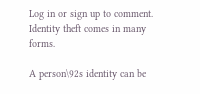Log in or sign up to comment.
Identity theft comes in many forms.

A person\92s identity can be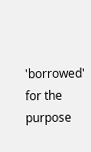'borrowed' for the purpose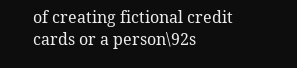of creating fictional credit cards or a person\92s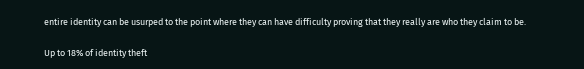entire identity can be usurped to the point where they can have difficulty proving that they really are who they claim to be.

Up to 18% of identity theft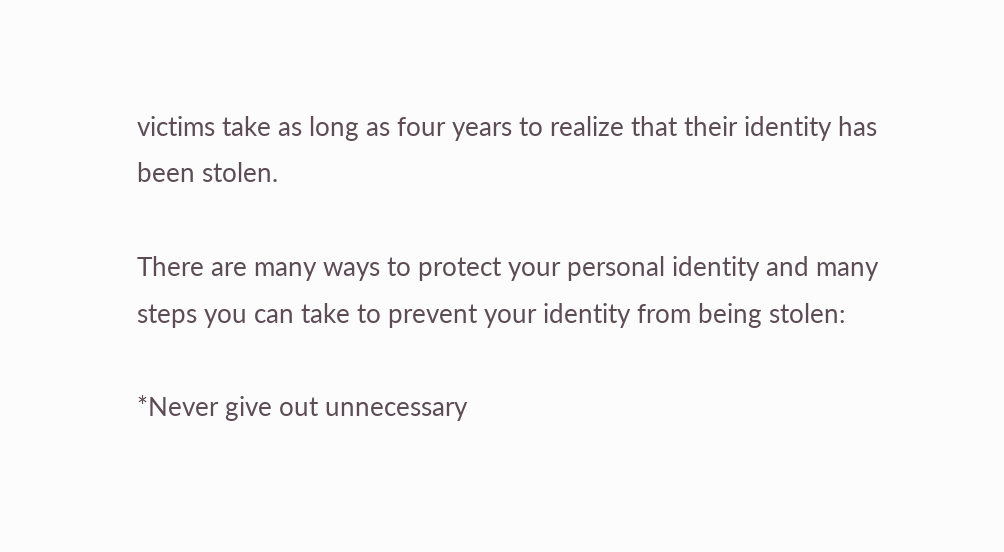victims take as long as four years to realize that their identity has been stolen.

There are many ways to protect your personal identity and many steps you can take to prevent your identity from being stolen:

*Never give out unnecessary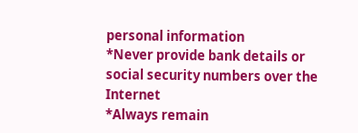personal information
*Never provide bank details or social security numbers over the Internet
*Always remain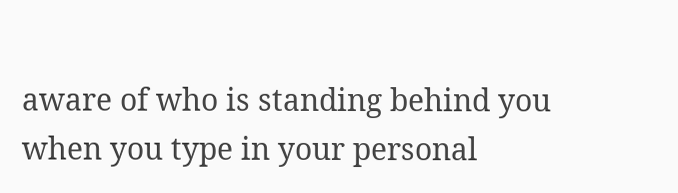aware of who is standing behind you when you type in your personal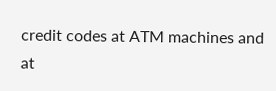credit codes at ATM machines and at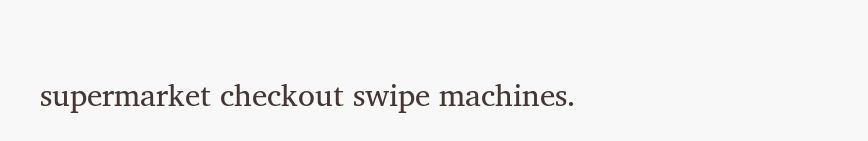supermarket checkout swipe machines.